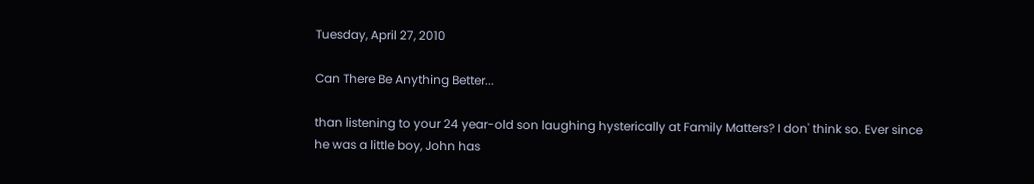Tuesday, April 27, 2010

Can There Be Anything Better...

than listening to your 24 year-old son laughing hysterically at Family Matters? I don' think so. Ever since he was a little boy, John has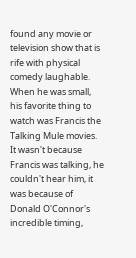found any movie or television show that is rife with physical comedy laughable. When he was small, his favorite thing to watch was Francis the Talking Mule movies. It wasn't because Francis was talking, he couldn't hear him, it was because of Donald O'Connor's incredible timing,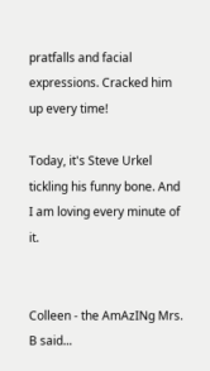pratfalls and facial expressions. Cracked him up every time!

Today, it's Steve Urkel tickling his funny bone. And I am loving every minute of it.


Colleen - the AmAzINg Mrs. B said...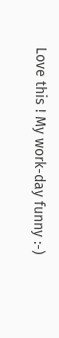Love this ! My work-day funny :-)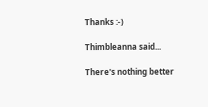Thanks :-)

Thimbleanna said...

There's nothing better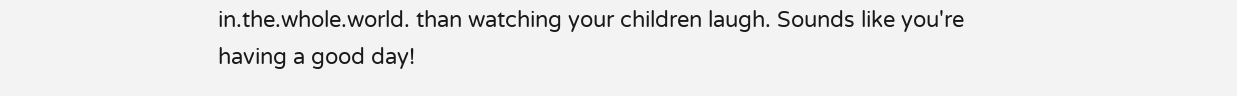in.the.whole.world. than watching your children laugh. Sounds like you're having a good day!